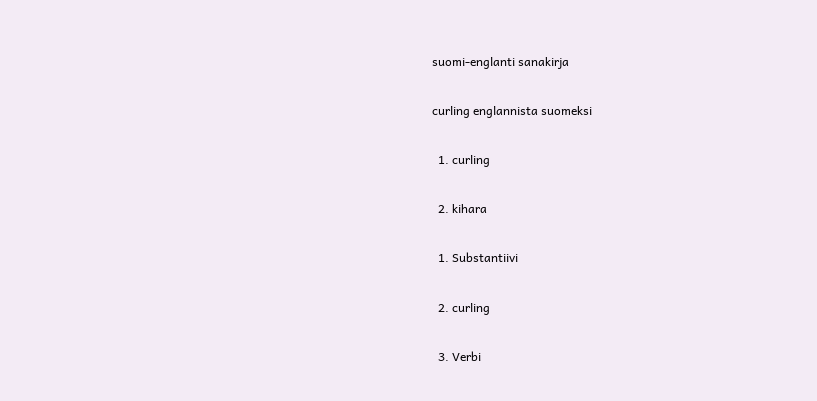suomi-englanti sanakirja

curling englannista suomeksi

  1. curling

  2. kihara

  1. Substantiivi

  2. curling

  3. Verbi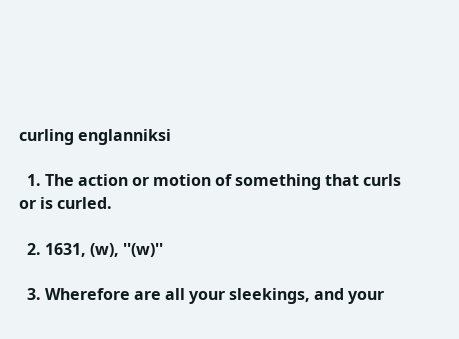curling englanniksi

  1. The action or motion of something that curls or is curled.

  2. 1631, (w), ''(w)''

  3. Wherefore are all your sleekings, and your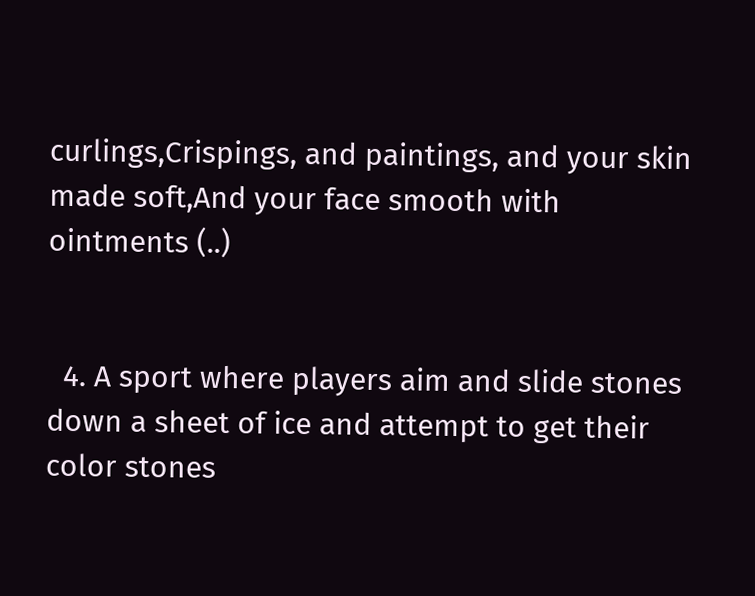curlings,Crispings, and paintings, and your skin made soft,And your face smooth with ointments (..)


  4. A sport where players aim and slide stones down a sheet of ice and attempt to get their color stones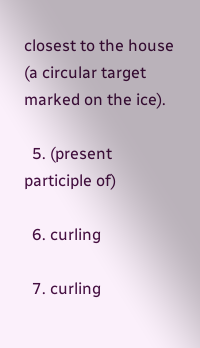closest to the house (a circular target marked on the ice).

  5. (present participle of)

  6. curling

  7. curling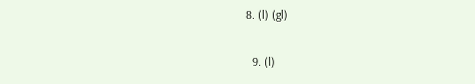8. (l) (gl)

  9. (l)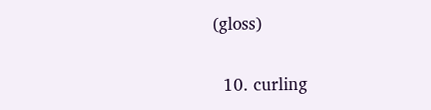(gloss)

  10. curling